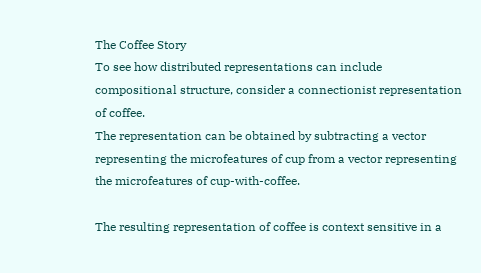The Coffee Story
To see how distributed representations can include compositional structure, consider a connectionist representation of coffee.
The representation can be obtained by subtracting a vector representing the microfeatures of cup from a vector representing the microfeatures of cup-with-coffee.

The resulting representation of coffee is context sensitive in a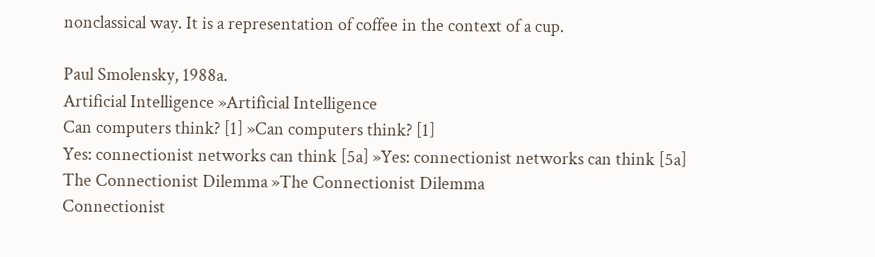nonclassical way. It is a representation of coffee in the context of a cup.

Paul Smolensky, 1988a.
Artificial Intelligence »Artificial Intelligence
Can computers think? [1] »Can computers think? [1]
Yes: connectionist networks can think [5a] »Yes: connectionist networks can think [5a]
The Connectionist Dilemma »The Connectionist Dilemma
Connectionist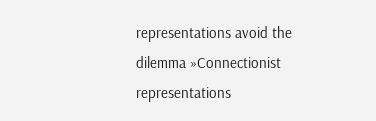representations avoid the dilemma »Connectionist representations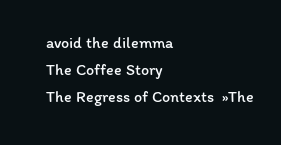avoid the dilemma
The Coffee Story
The Regress of Contexts  »The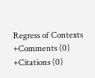Regress of Contexts
+Comments (0)
+Citations (0)